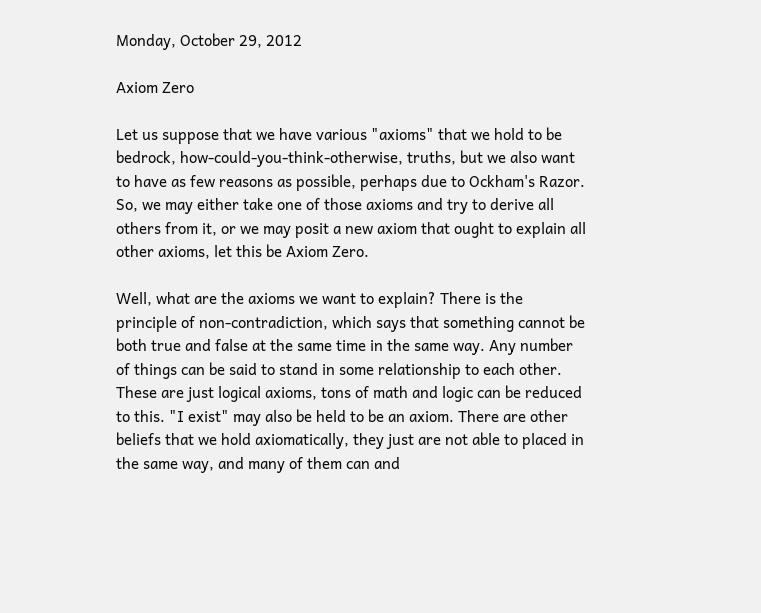Monday, October 29, 2012

Axiom Zero

Let us suppose that we have various "axioms" that we hold to be bedrock, how-could-you-think-otherwise, truths, but we also want to have as few reasons as possible, perhaps due to Ockham's Razor. So, we may either take one of those axioms and try to derive all others from it, or we may posit a new axiom that ought to explain all other axioms, let this be Axiom Zero.

Well, what are the axioms we want to explain? There is the principle of non-contradiction, which says that something cannot be both true and false at the same time in the same way. Any number of things can be said to stand in some relationship to each other. These are just logical axioms, tons of math and logic can be reduced to this. "I exist" may also be held to be an axiom. There are other beliefs that we hold axiomatically, they just are not able to placed in the same way, and many of them can and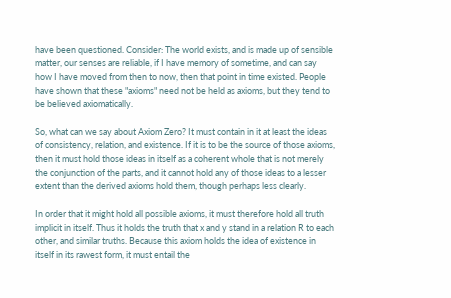have been questioned. Consider: The world exists, and is made up of sensible matter, our senses are reliable, if I have memory of sometime, and can say how I have moved from then to now, then that point in time existed. People have shown that these "axioms" need not be held as axioms, but they tend to be believed axiomatically.

So, what can we say about Axiom Zero? It must contain in it at least the ideas of consistency, relation, and existence. If it is to be the source of those axioms, then it must hold those ideas in itself as a coherent whole that is not merely the conjunction of the parts, and it cannot hold any of those ideas to a lesser extent than the derived axioms hold them, though perhaps less clearly.

In order that it might hold all possible axioms, it must therefore hold all truth implicit in itself. Thus it holds the truth that x and y stand in a relation R to each other, and similar truths. Because this axiom holds the idea of existence in itself in its rawest form, it must entail the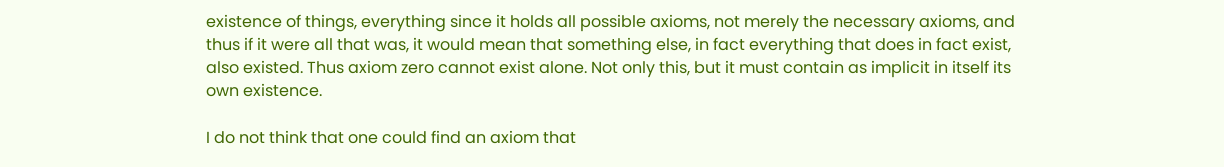existence of things, everything since it holds all possible axioms, not merely the necessary axioms, and thus if it were all that was, it would mean that something else, in fact everything that does in fact exist, also existed. Thus axiom zero cannot exist alone. Not only this, but it must contain as implicit in itself its own existence.

I do not think that one could find an axiom that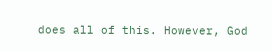does all of this. However, God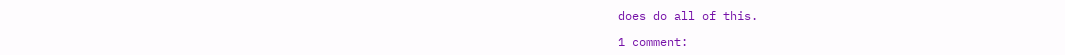does do all of this.

1 comment: